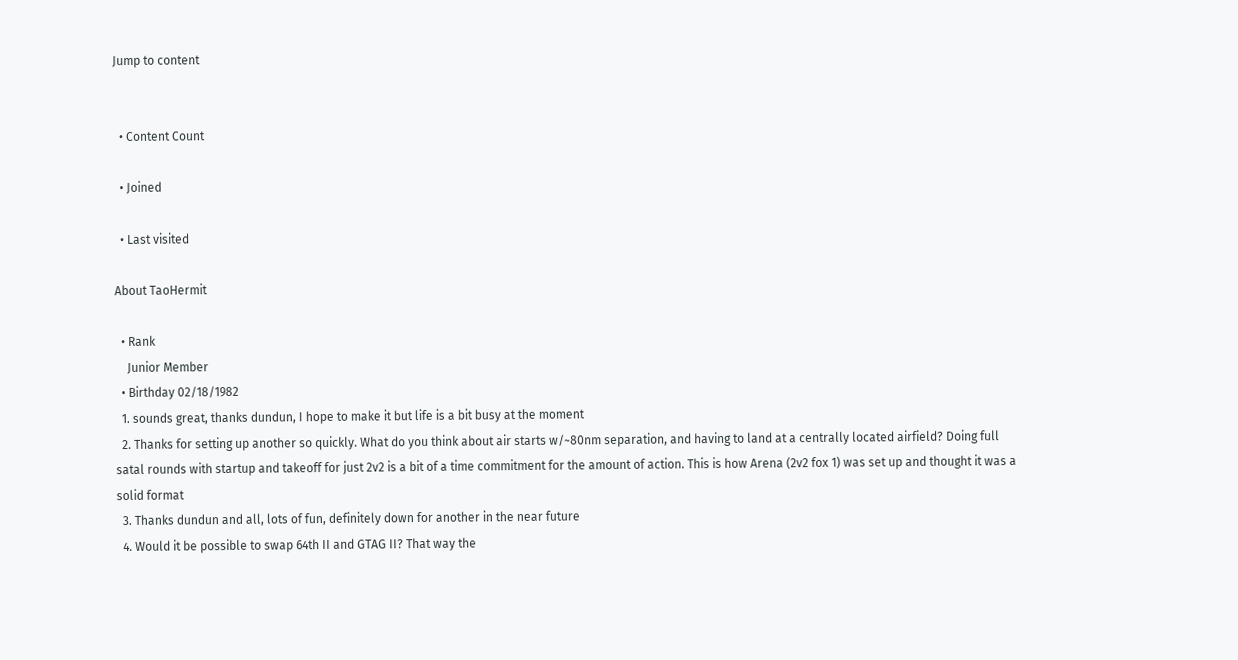Jump to content


  • Content Count

  • Joined

  • Last visited

About TaoHermit

  • Rank
    Junior Member
  • Birthday 02/18/1982
  1. sounds great, thanks dundun, I hope to make it but life is a bit busy at the moment
  2. Thanks for setting up another so quickly. What do you think about air starts w/~80nm separation, and having to land at a centrally located airfield? Doing full satal rounds with startup and takeoff for just 2v2 is a bit of a time commitment for the amount of action. This is how Arena (2v2 fox 1) was set up and thought it was a solid format
  3. Thanks dundun and all, lots of fun, definitely down for another in the near future
  4. Would it be possible to swap 64th II and GTAG II? That way the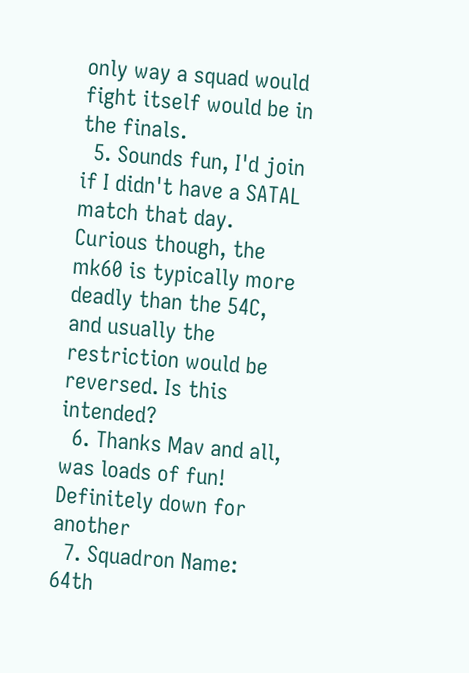only way a squad would fight itself would be in the finals.
  5. Sounds fun, I'd join if I didn't have a SATAL match that day. Curious though, the mk60 is typically more deadly than the 54C, and usually the restriction would be reversed. Is this intended?
  6. Thanks Mav and all, was loads of fun! Definitely down for another
  7. Squadron Name: 64th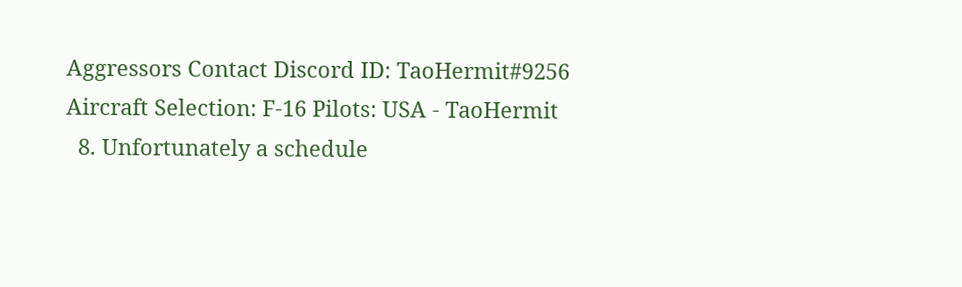Aggressors Contact Discord ID: TaoHermit#9256 Aircraft Selection: F-16 Pilots: USA - TaoHermit
  8. Unfortunately a schedule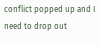conflict popped up and I need to drop out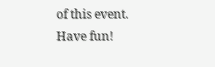of this event. Have fun!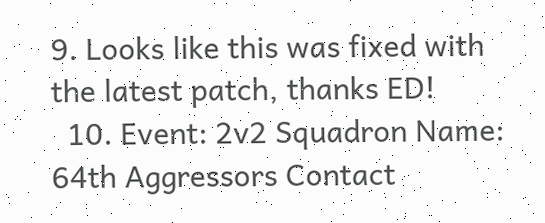9. Looks like this was fixed with the latest patch, thanks ED!
  10. Event: 2v2 Squadron Name: 64th Aggressors Contact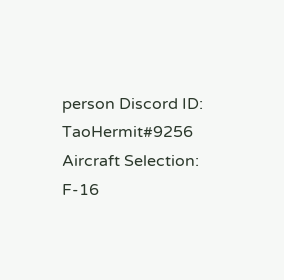person Discord ID: TaoHermit#9256 Aircraft Selection: F-16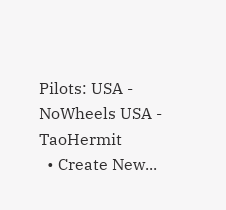Pilots: USA - NoWheels USA - TaoHermit
  • Create New...